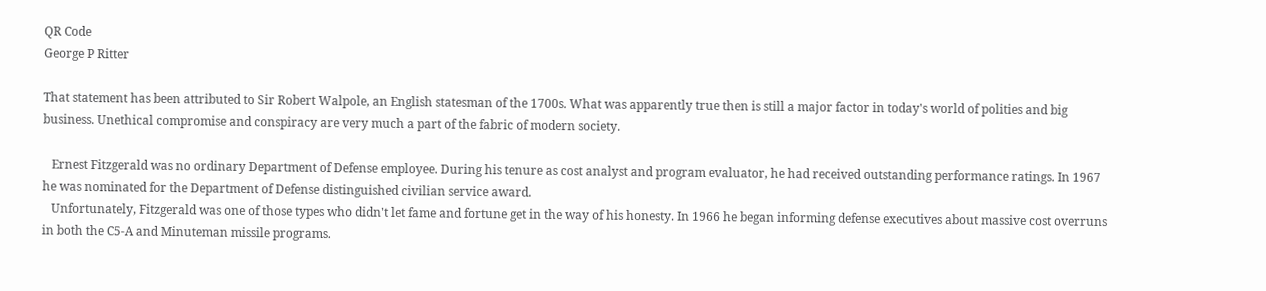QR Code
George P Ritter

That statement has been attributed to Sir Robert Walpole, an English statesman of the 1700s. What was apparently true then is still a major factor in today's world of polities and big business. Unethical compromise and conspiracy are very much a part of the fabric of modern society.

   Ernest Fitzgerald was no ordinary Department of Defense employee. During his tenure as cost analyst and program evaluator, he had received outstanding performance ratings. In 1967 he was nominated for the Department of Defense distinguished civilian service award.
   Unfortunately, Fitzgerald was one of those types who didn't let fame and fortune get in the way of his honesty. In 1966 he began informing defense executives about massive cost overruns in both the C5-A and Minuteman missile programs.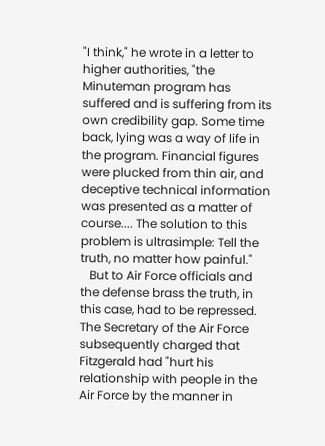"I think," he wrote in a letter to higher authorities, "the Minuteman program has suffered and is suffering from its own credibility gap. Some time back, lying was a way of life in the program. Financial figures were plucked from thin air, and deceptive technical information was presented as a matter of course.... The solution to this problem is ultrasimple: Tell the truth, no matter how painful."
   But to Air Force officials and the defense brass the truth, in this case, had to be repressed. The Secretary of the Air Force subsequently charged that Fitzgerald had "hurt his relationship with people in the Air Force by the manner in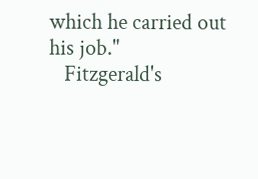which he carried out his job."
   Fitzgerald's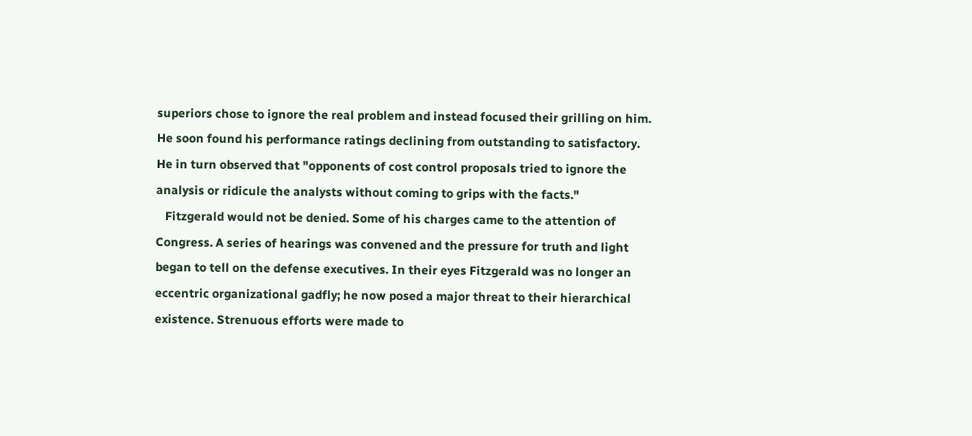superiors chose to ignore the real problem and instead focused their grilling on him. He soon found his performance ratings declining from outstanding to satisfactory. He in turn observed that "opponents of cost control proposals tried to ignore the analysis or ridicule the analysts without coming to grips with the facts."
   Fitzgerald would not be denied. Some of his charges came to the attention of Congress. A series of hearings was convened and the pressure for truth and light began to tell on the defense executives. In their eyes Fitzgerald was no longer an eccentric organizational gadfly; he now posed a major threat to their hierarchical existence. Strenuous efforts were made to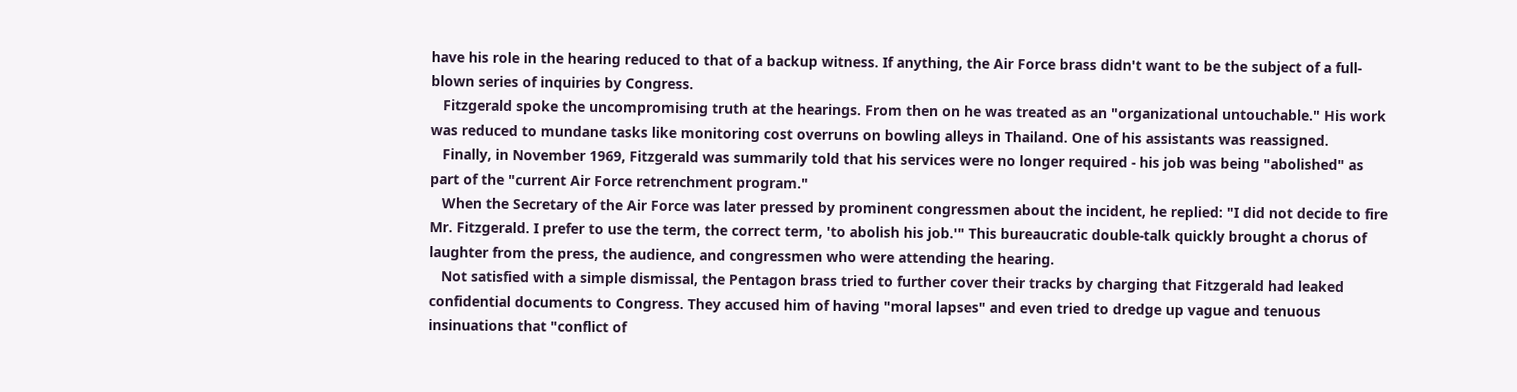have his role in the hearing reduced to that of a backup witness. If anything, the Air Force brass didn't want to be the subject of a full-blown series of inquiries by Congress.
   Fitzgerald spoke the uncompromising truth at the hearings. From then on he was treated as an "organizational untouchable." His work was reduced to mundane tasks like monitoring cost overruns on bowling alleys in Thailand. One of his assistants was reassigned.
   Finally, in November 1969, Fitzgerald was summarily told that his services were no longer required - his job was being "abolished" as part of the "current Air Force retrenchment program."
   When the Secretary of the Air Force was later pressed by prominent congressmen about the incident, he replied: "I did not decide to fire Mr. Fitzgerald. I prefer to use the term, the correct term, 'to abolish his job.'" This bureaucratic double-talk quickly brought a chorus of laughter from the press, the audience, and congressmen who were attending the hearing.
   Not satisfied with a simple dismissal, the Pentagon brass tried to further cover their tracks by charging that Fitzgerald had leaked confidential documents to Congress. They accused him of having "moral lapses" and even tried to dredge up vague and tenuous insinuations that "conflict of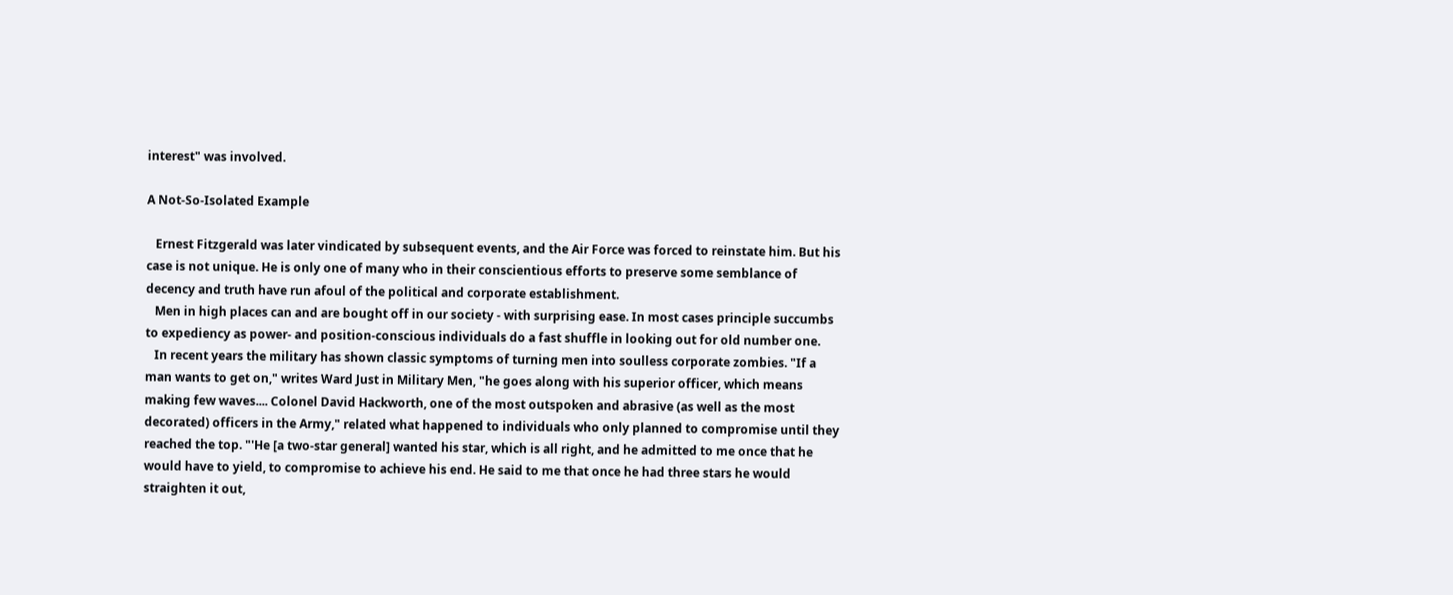interest" was involved.

A Not-So-Isolated Example

   Ernest Fitzgerald was later vindicated by subsequent events, and the Air Force was forced to reinstate him. But his case is not unique. He is only one of many who in their conscientious efforts to preserve some semblance of decency and truth have run afoul of the political and corporate establishment.
   Men in high places can and are bought off in our society - with surprising ease. In most cases principle succumbs to expediency as power- and position-conscious individuals do a fast shuffle in looking out for old number one.
   In recent years the military has shown classic symptoms of turning men into soulless corporate zombies. "If a man wants to get on," writes Ward Just in Military Men, "he goes along with his superior officer, which means making few waves.... Colonel David Hackworth, one of the most outspoken and abrasive (as well as the most decorated) officers in the Army," related what happened to individuals who only planned to compromise until they reached the top. "'He [a two-star general] wanted his star, which is all right, and he admitted to me once that he would have to yield, to compromise to achieve his end. He said to me that once he had three stars he would straighten it out,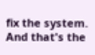fix the system. And that's the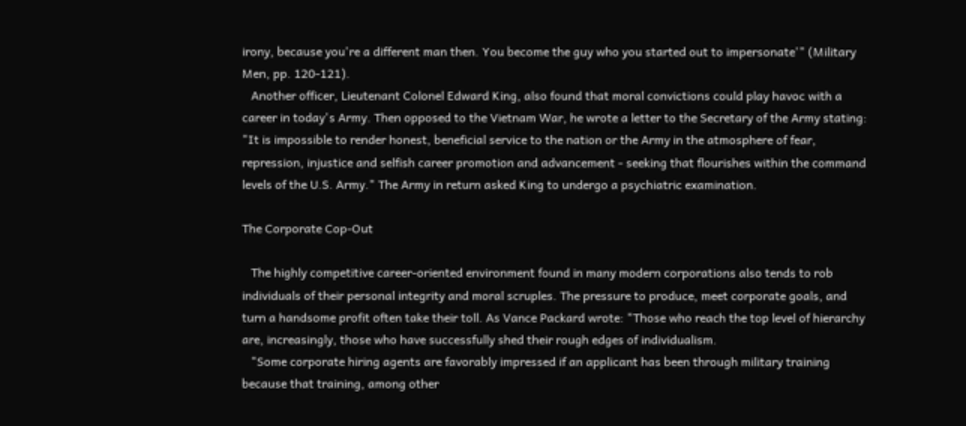irony, because you're a different man then. You become the guy who you started out to impersonate'" (Military Men, pp. 120-121).
   Another officer, Lieutenant Colonel Edward King, also found that moral convictions could play havoc with a career in today's Army. Then opposed to the Vietnam War, he wrote a letter to the Secretary of the Army stating: "It is impossible to render honest, beneficial service to the nation or the Army in the atmosphere of fear, repression, injustice and selfish career promotion and advancement - seeking that flourishes within the command levels of the U.S. Army." The Army in return asked King to undergo a psychiatric examination.

The Corporate Cop-Out

   The highly competitive career-oriented environment found in many modern corporations also tends to rob individuals of their personal integrity and moral scruples. The pressure to produce, meet corporate goals, and turn a handsome profit often take their toll. As Vance Packard wrote: "Those who reach the top level of hierarchy are, increasingly, those who have successfully shed their rough edges of individualism.
   "Some corporate hiring agents are favorably impressed if an applicant has been through military training because that training, among other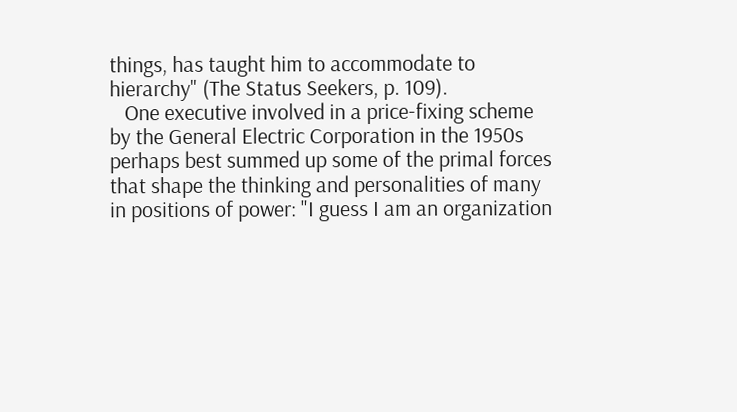things, has taught him to accommodate to hierarchy" (The Status Seekers, p. 109).
   One executive involved in a price-fixing scheme by the General Electric Corporation in the 1950s perhaps best summed up some of the primal forces that shape the thinking and personalities of many in positions of power: "I guess I am an organization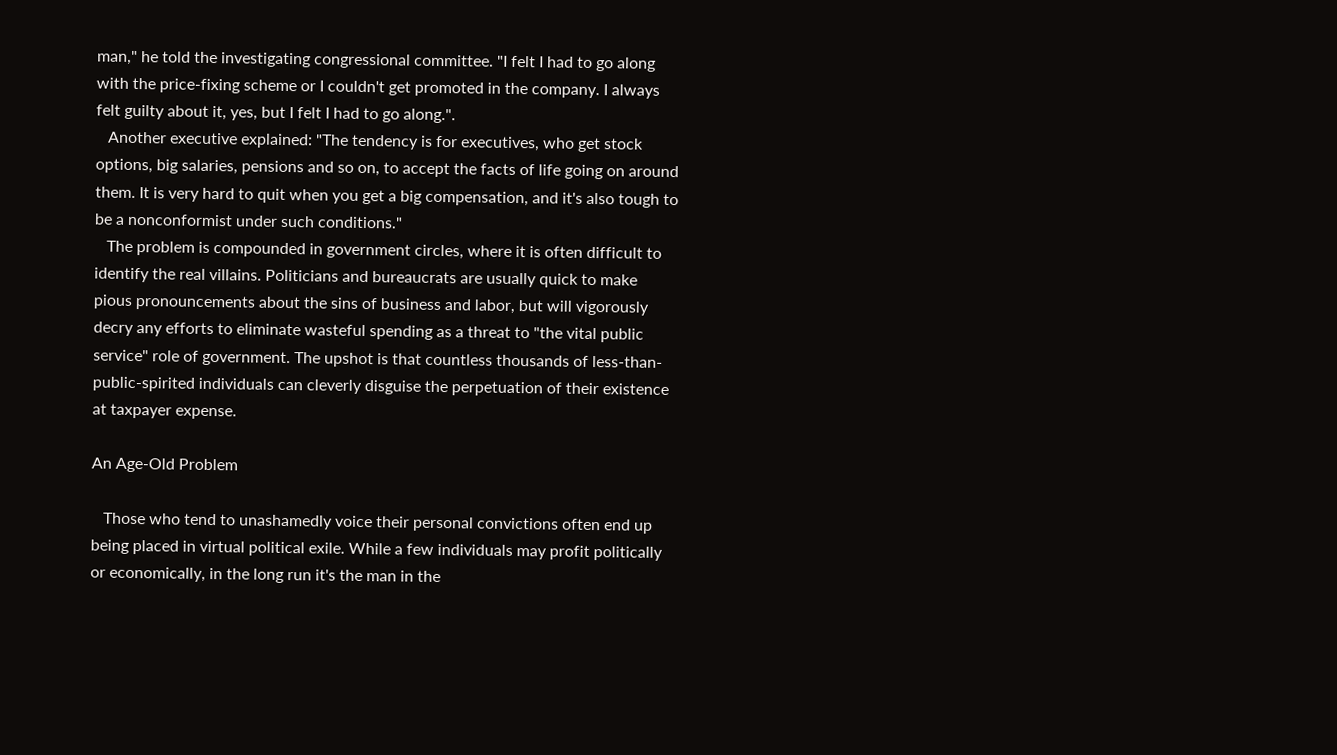man," he told the investigating congressional committee. "I felt I had to go along with the price-fixing scheme or I couldn't get promoted in the company. I always felt guilty about it, yes, but I felt I had to go along.".
   Another executive explained: "The tendency is for executives, who get stock options, big salaries, pensions and so on, to accept the facts of life going on around them. It is very hard to quit when you get a big compensation, and it's also tough to be a nonconformist under such conditions."
   The problem is compounded in government circles, where it is often difficult to identify the real villains. Politicians and bureaucrats are usually quick to make pious pronouncements about the sins of business and labor, but will vigorously decry any efforts to eliminate wasteful spending as a threat to "the vital public service" role of government. The upshot is that countless thousands of less-than-public-spirited individuals can cleverly disguise the perpetuation of their existence at taxpayer expense.

An Age-Old Problem

   Those who tend to unashamedly voice their personal convictions often end up being placed in virtual political exile. While a few individuals may profit politically or economically, in the long run it's the man in the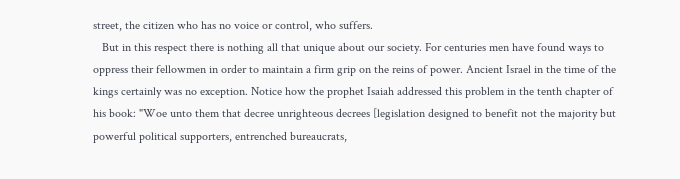street, the citizen who has no voice or control, who suffers.
   But in this respect there is nothing all that unique about our society. For centuries men have found ways to oppress their fellowmen in order to maintain a firm grip on the reins of power. Ancient Israel in the time of the kings certainly was no exception. Notice how the prophet Isaiah addressed this problem in the tenth chapter of his book: "Woe unto them that decree unrighteous decrees [legislation designed to benefit not the majority but powerful political supporters, entrenched bureaucrats,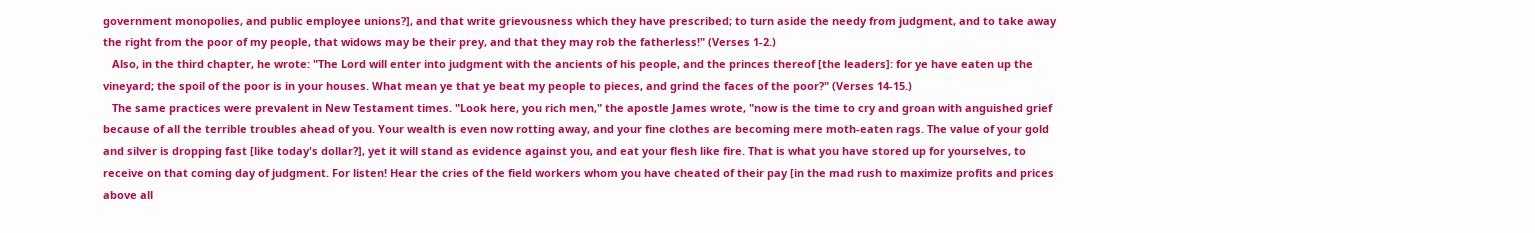government monopolies, and public employee unions?], and that write grievousness which they have prescribed; to turn aside the needy from judgment, and to take away the right from the poor of my people, that widows may be their prey, and that they may rob the fatherless!" (Verses 1-2.)
   Also, in the third chapter, he wrote: "The Lord will enter into judgment with the ancients of his people, and the princes thereof [the leaders]: for ye have eaten up the vineyard; the spoil of the poor is in your houses. What mean ye that ye beat my people to pieces, and grind the faces of the poor?" (Verses 14-15.)
   The same practices were prevalent in New Testament times. "Look here, you rich men," the apostle James wrote, "now is the time to cry and groan with anguished grief because of all the terrible troubles ahead of you. Your wealth is even now rotting away, and your fine clothes are becoming mere moth-eaten rags. The value of your gold and silver is dropping fast [like today's dollar?], yet it will stand as evidence against you, and eat your flesh like fire. That is what you have stored up for yourselves, to receive on that coming day of judgment. For listen! Hear the cries of the field workers whom you have cheated of their pay [in the mad rush to maximize profits and prices above all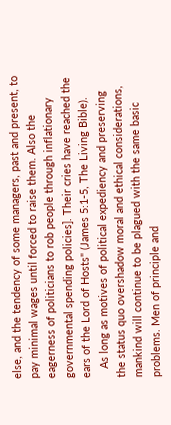else, and the tendency of some managers, past and present, to pay minimal wages until forced to raise them. Also the eagerness of politicians to rob people through inflationary governmental spending policies]. Their cries have reached the ears of the Lord of Hosts" (James 5:1-5, The Living Bible).
   As long as motives of political expediency and preserving the status quo overshadow moral and ethical considerations, mankind will continue to be plagued with the same basic problems. Men of principle and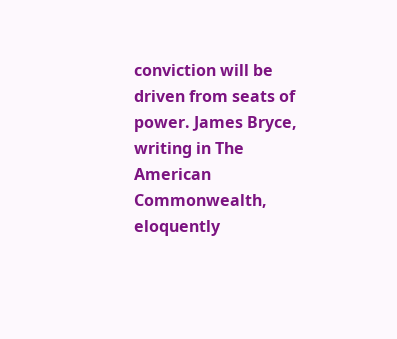conviction will be driven from seats of power. James Bryce, writing in The American Commonwealth, eloquently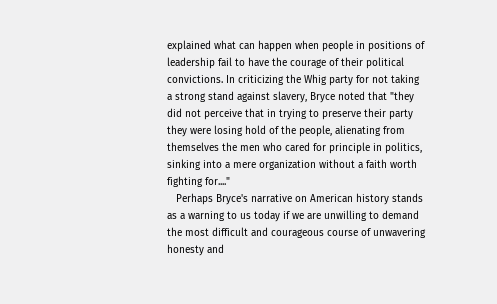explained what can happen when people in positions of leadership fail to have the courage of their political convictions. In criticizing the Whig party for not taking a strong stand against slavery, Bryce noted that "they did not perceive that in trying to preserve their party they were losing hold of the people, alienating from themselves the men who cared for principle in politics, sinking into a mere organization without a faith worth fighting for...."
   Perhaps Bryce's narrative on American history stands as a warning to us today if we are unwilling to demand the most difficult and courageous course of unwavering honesty and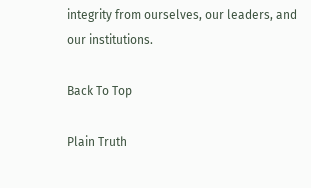integrity from ourselves, our leaders, and our institutions.

Back To Top

Plain Truth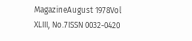MagazineAugust 1978Vol XLIII, No.7ISSN 0032-0420